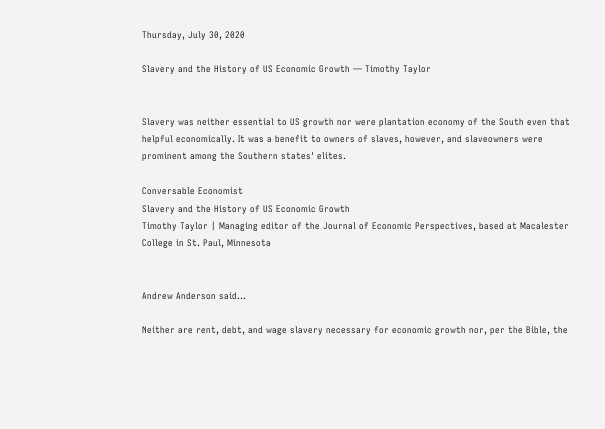Thursday, July 30, 2020

Slavery and the History of US Economic Growth — Timothy Taylor


Slavery was neither essential to US growth nor were plantation economy of the South even that helpful economically. It was a benefit to owners of slaves, however, and slaveowners were prominent among the Southern states' elites.

Conversable Economist
Slavery and the History of US Economic Growth
Timothy Taylor | Managing editor of the Journal of Economic Perspectives, based at Macalester College in St. Paul, Minnesota


Andrew Anderson said...

Neither are rent, debt, and wage slavery necessary for economic growth nor, per the Bible, the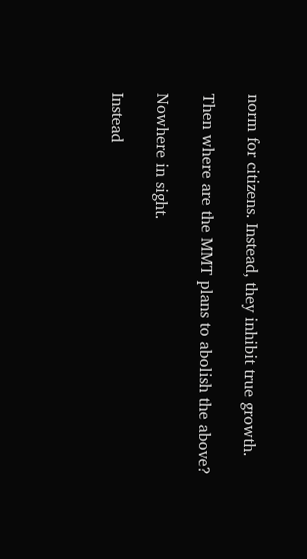norm for citizens. Instead, they inhibit true growth.

Then where are the MMT plans to abolish the above?

Nowhere in sight.

Instead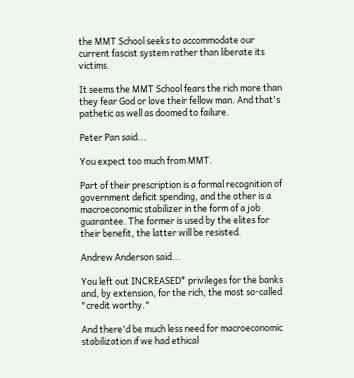the MMT School seeks to accommodate our current fascist system rather than liberate its victims.

It seems the MMT School fears the rich more than they fear God or love their fellow man. And that's pathetic as well as doomed to failure.

Peter Pan said...

You expect too much from MMT.

Part of their prescription is a formal recognition of government deficit spending, and the other is a macroeconomic stabilizer in the form of a job guarantee. The former is used by the elites for their benefit, the latter will be resisted.

Andrew Anderson said...

You left out INCREASED* privileges for the banks and, by extension, for the rich, the most so-called "credit worthy."

And there'd be much less need for macroeconomic stabilization if we had ethical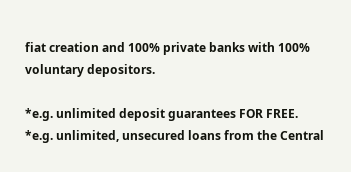fiat creation and 100% private banks with 100% voluntary depositors.

*e.g. unlimited deposit guarantees FOR FREE.
*e.g. unlimited, unsecured loans from the Central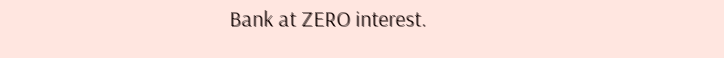Bank at ZERO interest.